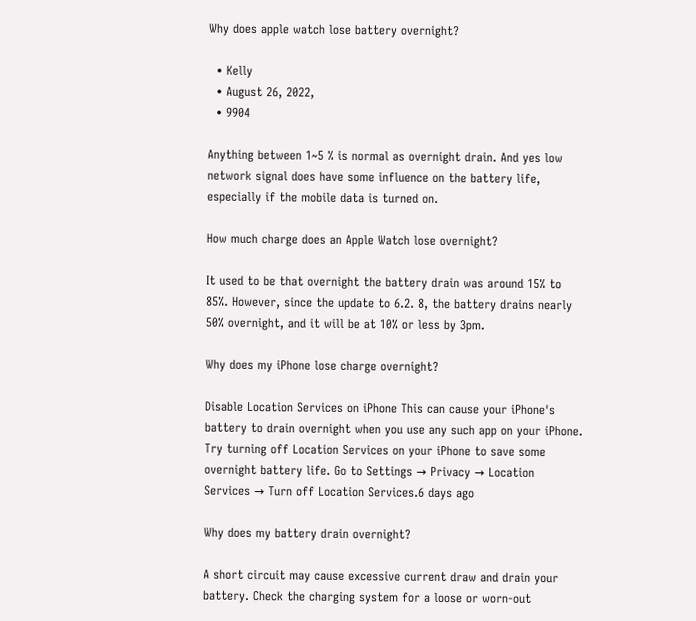Why does apple watch lose battery overnight?

  • Kelly
  • August 26, 2022,
  • 9904

Anything between 1~5 % is normal as overnight drain. And yes low network signal does have some influence on the battery life, especially if the mobile data is turned on.

How much charge does an Apple Watch lose overnight?

It used to be that overnight the battery drain was around 15% to 85%. However, since the update to 6.2. 8, the battery drains nearly 50% overnight, and it will be at 10% or less by 3pm.

Why does my iPhone lose charge overnight?

Disable Location Services on iPhone This can cause your iPhone's battery to drain overnight when you use any such app on your iPhone. Try turning off Location Services on your iPhone to save some overnight battery life. Go to Settings → Privacy → Location Services → Turn off Location Services.6 days ago

Why does my battery drain overnight?

A short circuit may cause excessive current draw and drain your battery. Check the charging system for a loose or worn-out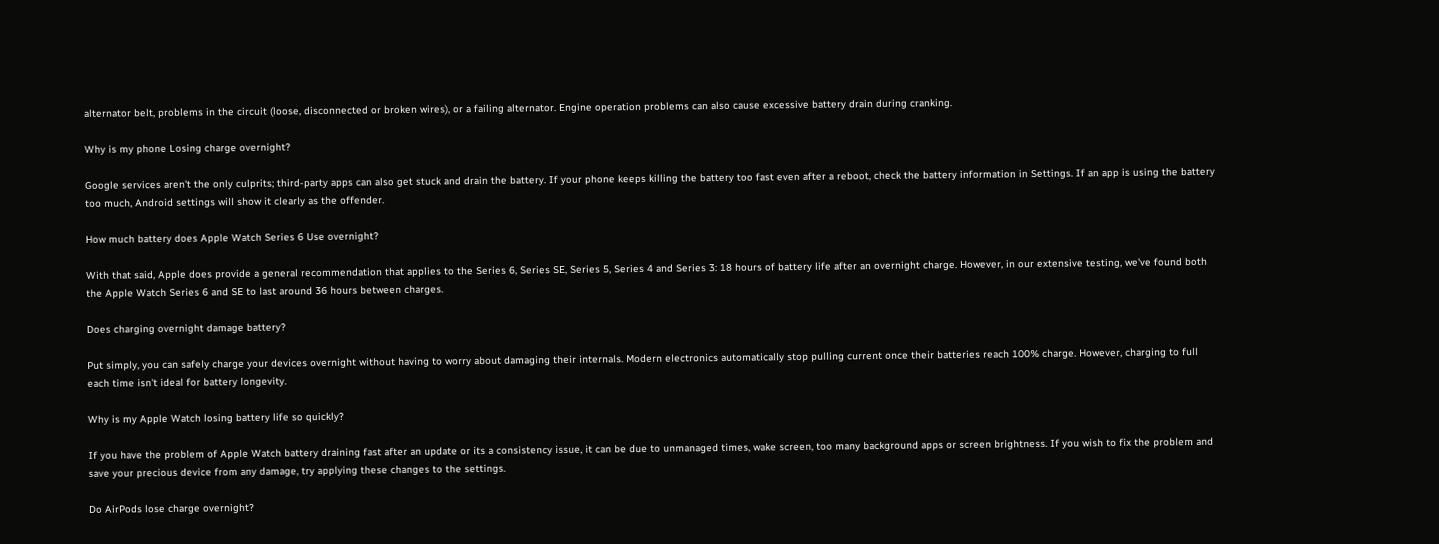alternator belt, problems in the circuit (loose, disconnected or broken wires), or a failing alternator. Engine operation problems can also cause excessive battery drain during cranking.

Why is my phone Losing charge overnight?

Google services aren't the only culprits; third-party apps can also get stuck and drain the battery. If your phone keeps killing the battery too fast even after a reboot, check the battery information in Settings. If an app is using the battery too much, Android settings will show it clearly as the offender.

How much battery does Apple Watch Series 6 Use overnight?

With that said, Apple does provide a general recommendation that applies to the Series 6, Series SE, Series 5, Series 4 and Series 3: 18 hours of battery life after an overnight charge. However, in our extensive testing, we've found both the Apple Watch Series 6 and SE to last around 36 hours between charges.

Does charging overnight damage battery?

Put simply, you can safely charge your devices overnight without having to worry about damaging their internals. Modern electronics automatically stop pulling current once their batteries reach 100% charge. However, charging to full each time isn't ideal for battery longevity.

Why is my Apple Watch losing battery life so quickly?

If you have the problem of Apple Watch battery draining fast after an update or its a consistency issue, it can be due to unmanaged times, wake screen, too many background apps or screen brightness. If you wish to fix the problem and save your precious device from any damage, try applying these changes to the settings.

Do AirPods lose charge overnight?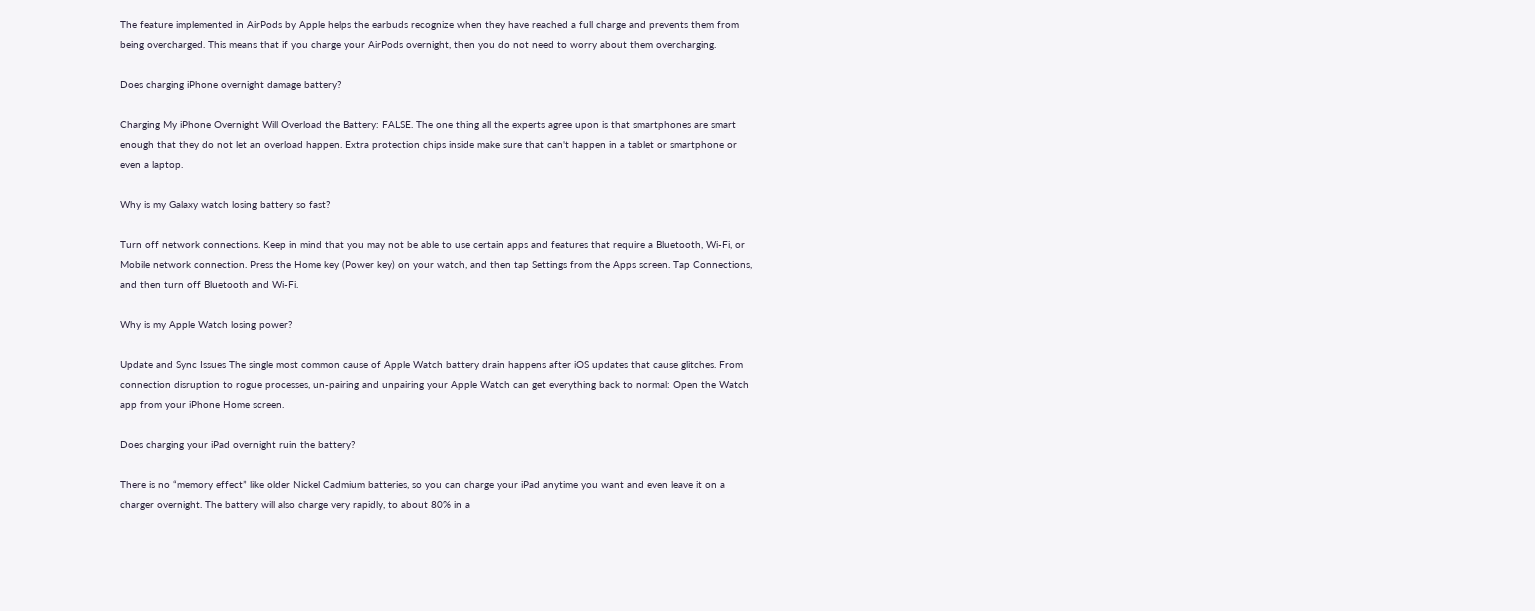The feature implemented in AirPods by Apple helps the earbuds recognize when they have reached a full charge and prevents them from being overcharged. This means that if you charge your AirPods overnight, then you do not need to worry about them overcharging.

Does charging iPhone overnight damage battery?

Charging My iPhone Overnight Will Overload the Battery: FALSE. The one thing all the experts agree upon is that smartphones are smart enough that they do not let an overload happen. Extra protection chips inside make sure that can't happen in a tablet or smartphone or even a laptop.

Why is my Galaxy watch losing battery so fast?

Turn off network connections. Keep in mind that you may not be able to use certain apps and features that require a Bluetooth, Wi-Fi, or Mobile network connection. Press the Home key (Power key) on your watch, and then tap Settings from the Apps screen. Tap Connections, and then turn off Bluetooth and Wi-Fi.

Why is my Apple Watch losing power?

Update and Sync Issues The single most common cause of Apple Watch battery drain happens after iOS updates that cause glitches. From connection disruption to rogue processes, un-pairing and unpairing your Apple Watch can get everything back to normal: Open the Watch app from your iPhone Home screen.

Does charging your iPad overnight ruin the battery?

There is no “memory effect” like older Nickel Cadmium batteries, so you can charge your iPad anytime you want and even leave it on a charger overnight. The battery will also charge very rapidly, to about 80% in a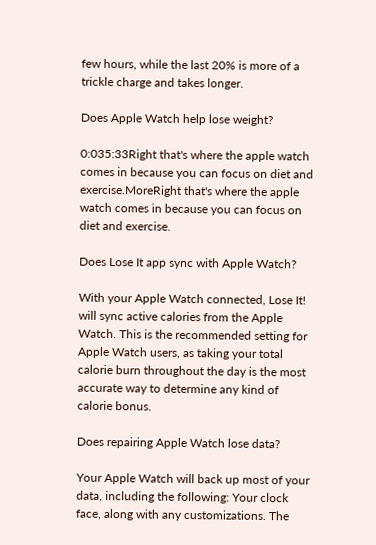few hours, while the last 20% is more of a trickle charge and takes longer.

Does Apple Watch help lose weight?

0:035:33Right that's where the apple watch comes in because you can focus on diet and exercise.MoreRight that's where the apple watch comes in because you can focus on diet and exercise.

Does Lose It app sync with Apple Watch?

With your Apple Watch connected, Lose It! will sync active calories from the Apple Watch. This is the recommended setting for Apple Watch users, as taking your total calorie burn throughout the day is the most accurate way to determine any kind of calorie bonus.

Does repairing Apple Watch lose data?

Your Apple Watch will back up most of your data, including the following: Your clock face, along with any customizations. The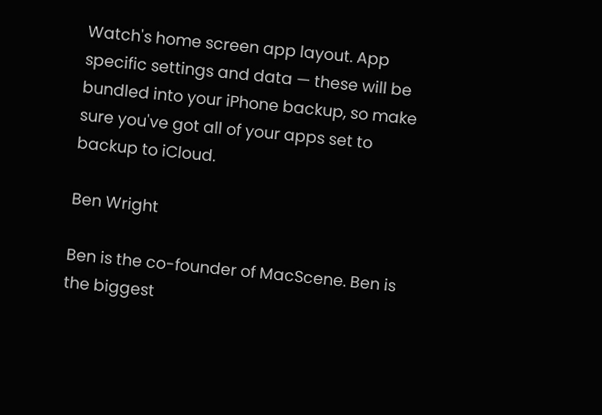Watch's home screen app layout. App specific settings and data — these will be bundled into your iPhone backup, so make sure you've got all of your apps set to backup to iCloud.

Ben Wright

Ben is the co-founder of MacScene. Ben is the biggest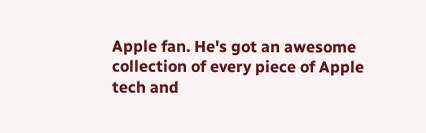Apple fan. He's got an awesome collection of every piece of Apple tech and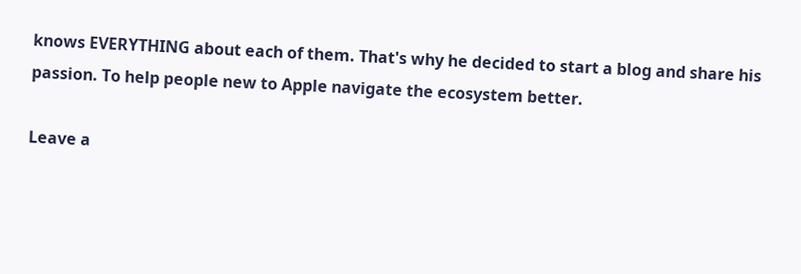knows EVERYTHING about each of them. That's why he decided to start a blog and share his passion. To help people new to Apple navigate the ecosystem better.

Leave a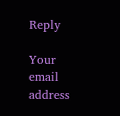Reply

Your email address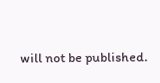will not be published.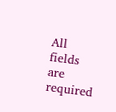All fields are required